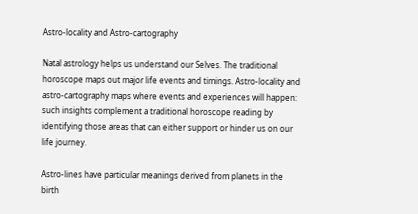Astro-locality and Astro-cartography

Natal astrology helps us understand our Selves. The traditional horoscope maps out major life events and timings. Astro-locality and astro-cartography maps where events and experiences will happen: such insights complement a traditional horoscope reading by identifying those areas that can either support or hinder us on our life journey.

Astro-lines have particular meanings derived from planets in the birth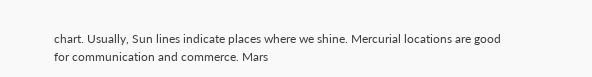chart. Usually, Sun lines indicate places where we shine. Mercurial locations are good for communication and commerce. Mars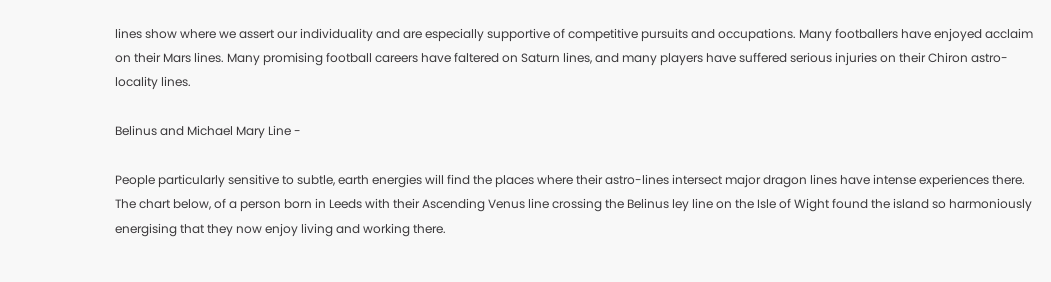lines show where we assert our individuality and are especially supportive of competitive pursuits and occupations. Many footballers have enjoyed acclaim on their Mars lines. Many promising football careers have faltered on Saturn lines, and many players have suffered serious injuries on their Chiron astro-locality lines.

Belinus and Michael Mary Line -

People particularly sensitive to subtle, earth energies will find the places where their astro-lines intersect major dragon lines have intense experiences there. The chart below, of a person born in Leeds with their Ascending Venus line crossing the Belinus ley line on the Isle of Wight found the island so harmoniously energising that they now enjoy living and working there.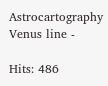Astrocartography Venus line -

Hits: 486